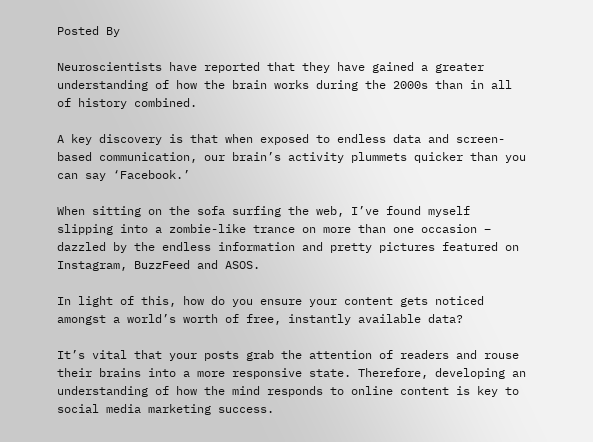Posted By

Neuroscientists have reported that they have gained a greater understanding of how the brain works during the 2000s than in all of history combined.

A key discovery is that when exposed to endless data and screen-based communication, our brain’s activity plummets quicker than you can say ‘Facebook.’

When sitting on the sofa surfing the web, I’ve found myself slipping into a zombie-like trance on more than one occasion – dazzled by the endless information and pretty pictures featured on Instagram, BuzzFeed and ASOS.

In light of this, how do you ensure your content gets noticed amongst a world’s worth of free, instantly available data?

It’s vital that your posts grab the attention of readers and rouse their brains into a more responsive state. Therefore, developing an understanding of how the mind responds to online content is key to social media marketing success.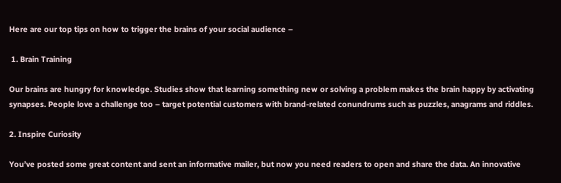Here are our top tips on how to trigger the brains of your social audience –

 1. Brain Training

Our brains are hungry for knowledge. Studies show that learning something new or solving a problem makes the brain happy by activating synapses. People love a challenge too – target potential customers with brand-related conundrums such as puzzles, anagrams and riddles.

2. Inspire Curiosity

You’ve posted some great content and sent an informative mailer, but now you need readers to open and share the data. An innovative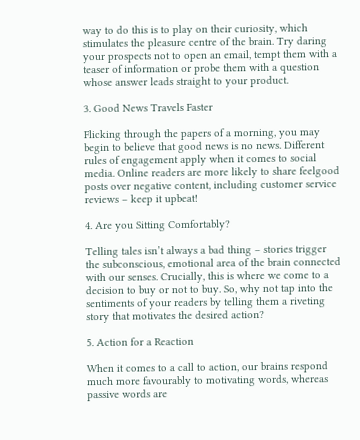way to do this is to play on their curiosity, which stimulates the pleasure centre of the brain. Try daring your prospects not to open an email, tempt them with a teaser of information or probe them with a question whose answer leads straight to your product.

3. Good News Travels Faster

Flicking through the papers of a morning, you may begin to believe that good news is no news. Different rules of engagement apply when it comes to social media. Online readers are more likely to share feelgood posts over negative content, including customer service reviews – keep it upbeat!

4. Are you Sitting Comfortably?

Telling tales isn’t always a bad thing – stories trigger the subconscious, emotional area of the brain connected with our senses. Crucially, this is where we come to a decision to buy or not to buy. So, why not tap into the sentiments of your readers by telling them a riveting story that motivates the desired action?

5. Action for a Reaction

When it comes to a call to action, our brains respond much more favourably to motivating words, whereas passive words are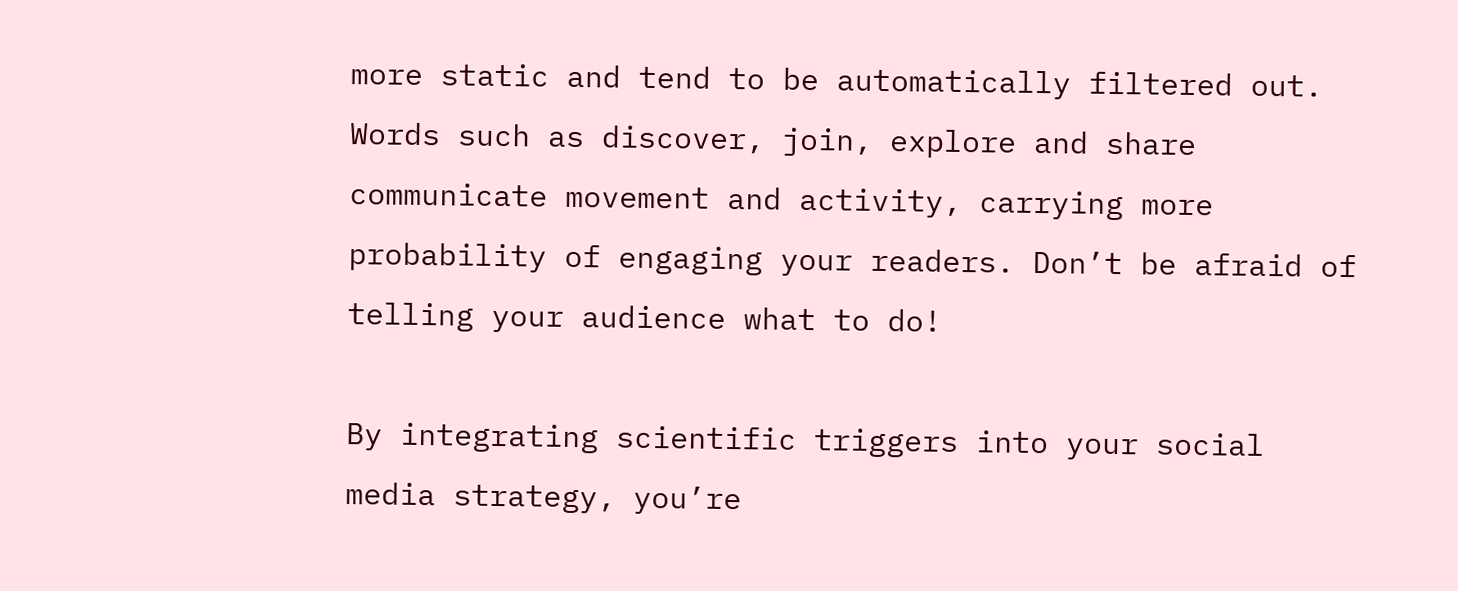more static and tend to be automatically filtered out. Words such as discover, join, explore and share communicate movement and activity, carrying more probability of engaging your readers. Don’t be afraid of telling your audience what to do!

By integrating scientific triggers into your social media strategy, you’re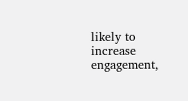likely to increase engagement,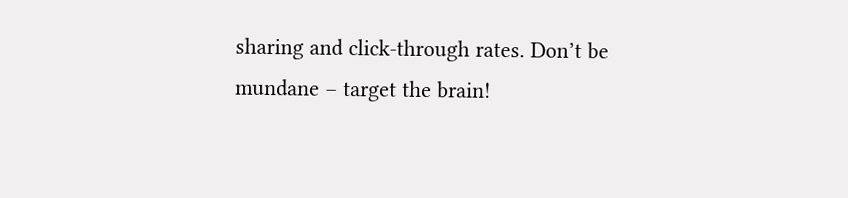sharing and click-through rates. Don’t be mundane – target the brain!